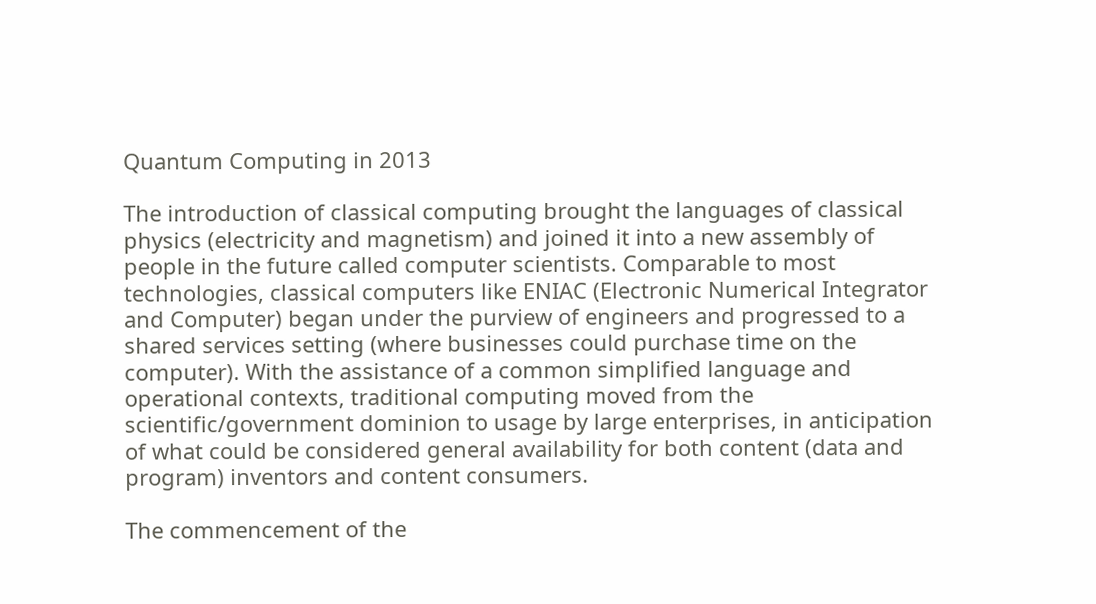Quantum Computing in 2013

The introduction of classical computing brought the languages of classical physics (electricity and magnetism) and joined it into a new assembly of people in the future called computer scientists. Comparable to most technologies, classical computers like ENIAC (Electronic Numerical Integrator and Computer) began under the purview of engineers and progressed to a shared services setting (where businesses could purchase time on the computer). With the assistance of a common simplified language and operational contexts, traditional computing moved from the scientific/government dominion to usage by large enterprises, in anticipation of what could be considered general availability for both content (data and program) inventors and content consumers.

The commencement of the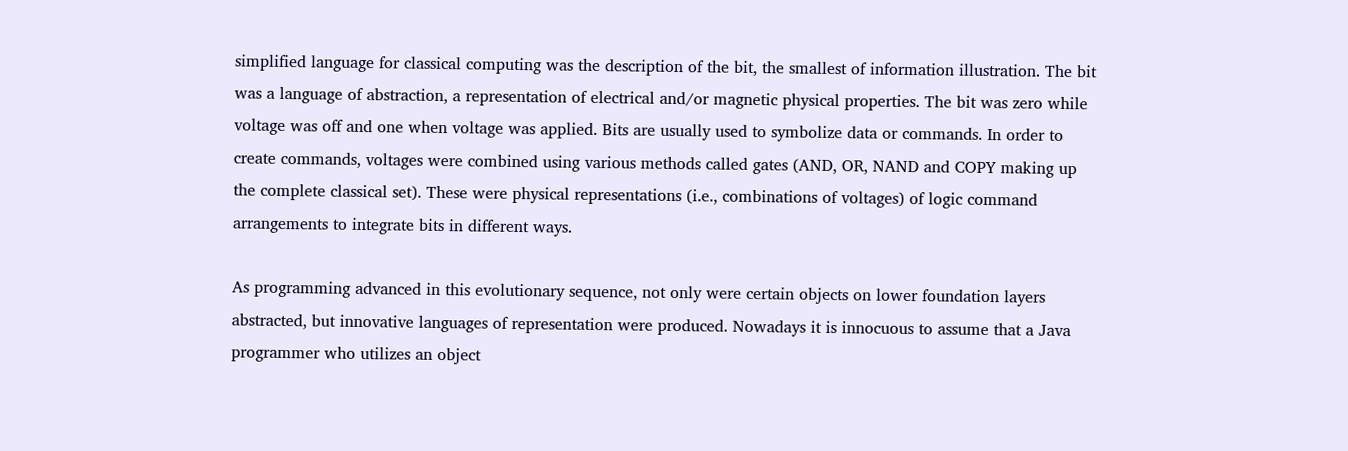simplified language for classical computing was the description of the bit, the smallest of information illustration. The bit was a language of abstraction, a representation of electrical and/or magnetic physical properties. The bit was zero while voltage was off and one when voltage was applied. Bits are usually used to symbolize data or commands. In order to create commands, voltages were combined using various methods called gates (AND, OR, NAND and COPY making up the complete classical set). These were physical representations (i.e., combinations of voltages) of logic command arrangements to integrate bits in different ways.

As programming advanced in this evolutionary sequence, not only were certain objects on lower foundation layers abstracted, but innovative languages of representation were produced. Nowadays it is innocuous to assume that a Java programmer who utilizes an object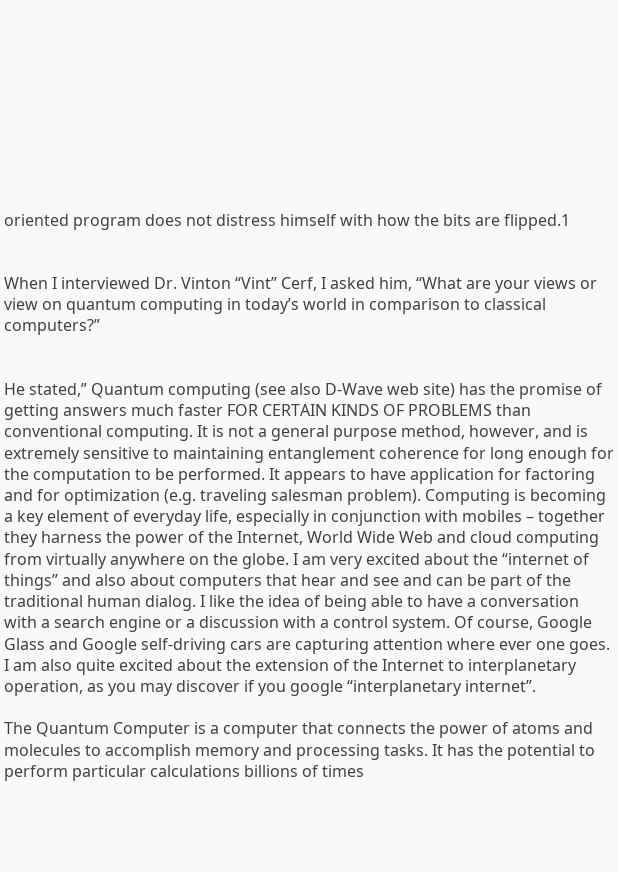oriented program does not distress himself with how the bits are flipped.1


When I interviewed Dr. Vinton “Vint” Cerf, I asked him, “What are your views or view on quantum computing in today’s world in comparison to classical computers?”


He stated,” Quantum computing (see also D-Wave web site) has the promise of getting answers much faster FOR CERTAIN KINDS OF PROBLEMS than conventional computing. It is not a general purpose method, however, and is extremely sensitive to maintaining entanglement coherence for long enough for the computation to be performed. It appears to have application for factoring and for optimization (e.g. traveling salesman problem). Computing is becoming a key element of everyday life, especially in conjunction with mobiles – together they harness the power of the Internet, World Wide Web and cloud computing from virtually anywhere on the globe. I am very excited about the “internet of things” and also about computers that hear and see and can be part of the traditional human dialog. I like the idea of being able to have a conversation with a search engine or a discussion with a control system. Of course, Google Glass and Google self-driving cars are capturing attention where ever one goes. I am also quite excited about the extension of the Internet to interplanetary operation, as you may discover if you google “interplanetary internet”.

The Quantum Computer is a computer that connects the power of atoms and molecules to accomplish memory and processing tasks. It has the potential to perform particular calculations billions of times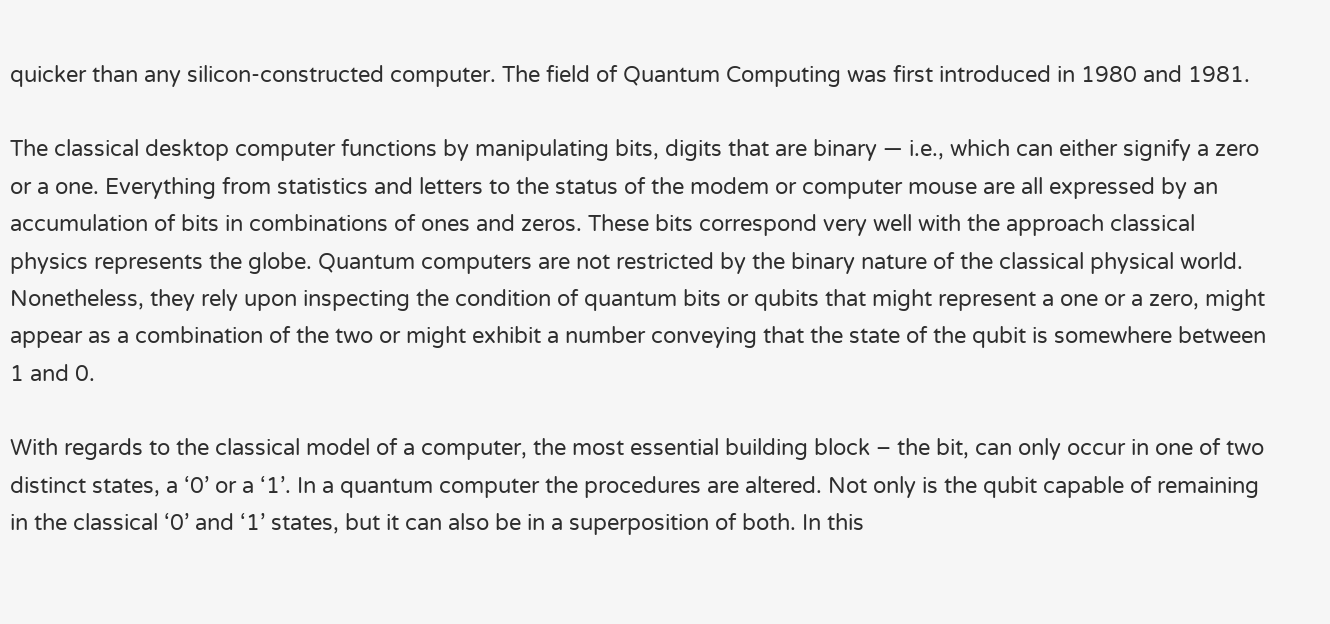quicker than any silicon-constructed computer. The field of Quantum Computing was first introduced in 1980 and 1981.

The classical desktop computer functions by manipulating bits, digits that are binary — i.e., which can either signify a zero or a one. Everything from statistics and letters to the status of the modem or computer mouse are all expressed by an accumulation of bits in combinations of ones and zeros. These bits correspond very well with the approach classical physics represents the globe. Quantum computers are not restricted by the binary nature of the classical physical world. Nonetheless, they rely upon inspecting the condition of quantum bits or qubits that might represent a one or a zero, might appear as a combination of the two or might exhibit a number conveying that the state of the qubit is somewhere between 1 and 0.

With regards to the classical model of a computer, the most essential building block – the bit, can only occur in one of two distinct states, a ‘0’ or a ‘1’. In a quantum computer the procedures are altered. Not only is the qubit capable of remaining in the classical ‘0’ and ‘1’ states, but it can also be in a superposition of both. In this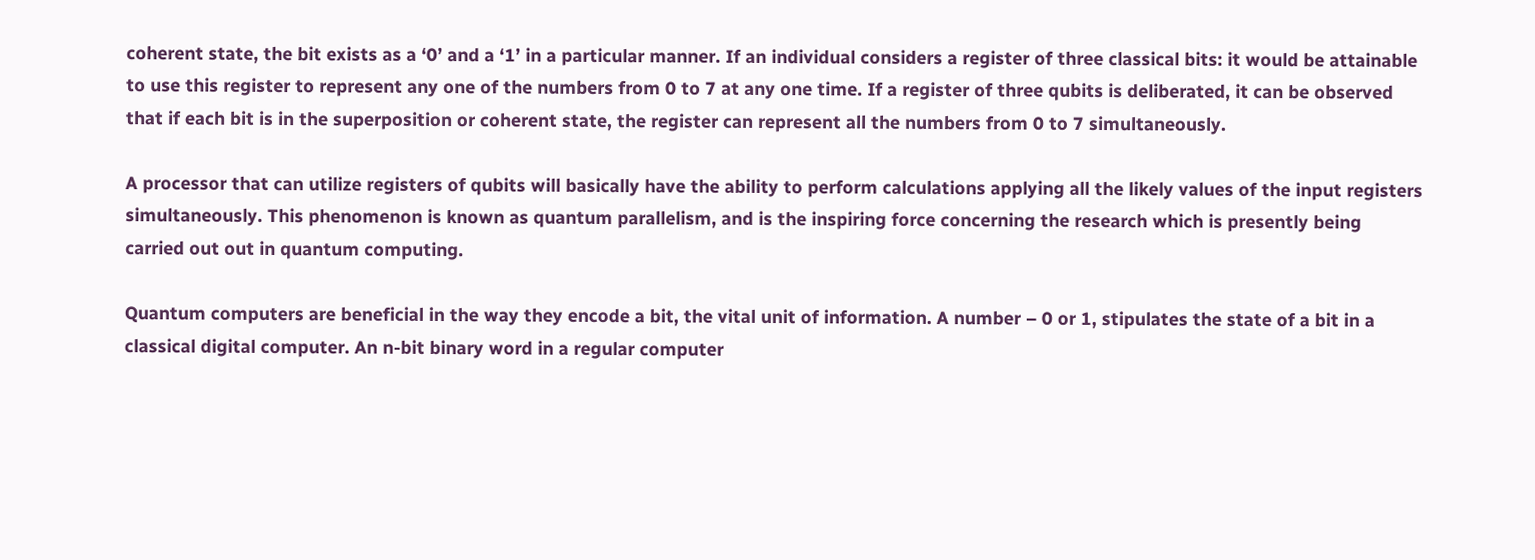coherent state, the bit exists as a ‘0’ and a ‘1’ in a particular manner. If an individual considers a register of three classical bits: it would be attainable to use this register to represent any one of the numbers from 0 to 7 at any one time. If a register of three qubits is deliberated, it can be observed that if each bit is in the superposition or coherent state, the register can represent all the numbers from 0 to 7 simultaneously.

A processor that can utilize registers of qubits will basically have the ability to perform calculations applying all the likely values of the input registers simultaneously. This phenomenon is known as quantum parallelism, and is the inspiring force concerning the research which is presently being carried out out in quantum computing.

Quantum computers are beneficial in the way they encode a bit, the vital unit of information. A number – 0 or 1, stipulates the state of a bit in a classical digital computer. An n-bit binary word in a regular computer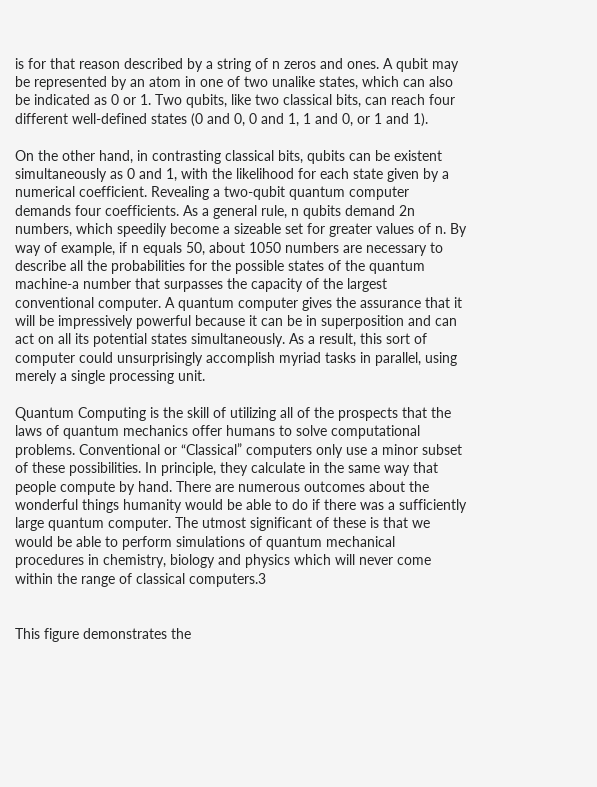is for that reason described by a string of n zeros and ones. A qubit may be represented by an atom in one of two unalike states, which can also be indicated as 0 or 1. Two qubits, like two classical bits, can reach four different well-defined states (0 and 0, 0 and 1, 1 and 0, or 1 and 1).

On the other hand, in contrasting classical bits, qubits can be existent simultaneously as 0 and 1, with the likelihood for each state given by a numerical coefficient. Revealing a two-qubit quantum computer demands four coefficients. As a general rule, n qubits demand 2n numbers, which speedily become a sizeable set for greater values of n. By way of example, if n equals 50, about 1050 numbers are necessary to describe all the probabilities for the possible states of the quantum machine-a number that surpasses the capacity of the largest conventional computer. A quantum computer gives the assurance that it will be impressively powerful because it can be in superposition and can act on all its potential states simultaneously. As a result, this sort of computer could unsurprisingly accomplish myriad tasks in parallel, using merely a single processing unit.

Quantum Computing is the skill of utilizing all of the prospects that the laws of quantum mechanics offer humans to solve computational problems. Conventional or “Classical” computers only use a minor subset of these possibilities. In principle, they calculate in the same way that people compute by hand. There are numerous outcomes about the wonderful things humanity would be able to do if there was a sufficiently large quantum computer. The utmost significant of these is that we would be able to perform simulations of quantum mechanical procedures in chemistry, biology and physics which will never come within the range of classical computers.3


This figure demonstrates the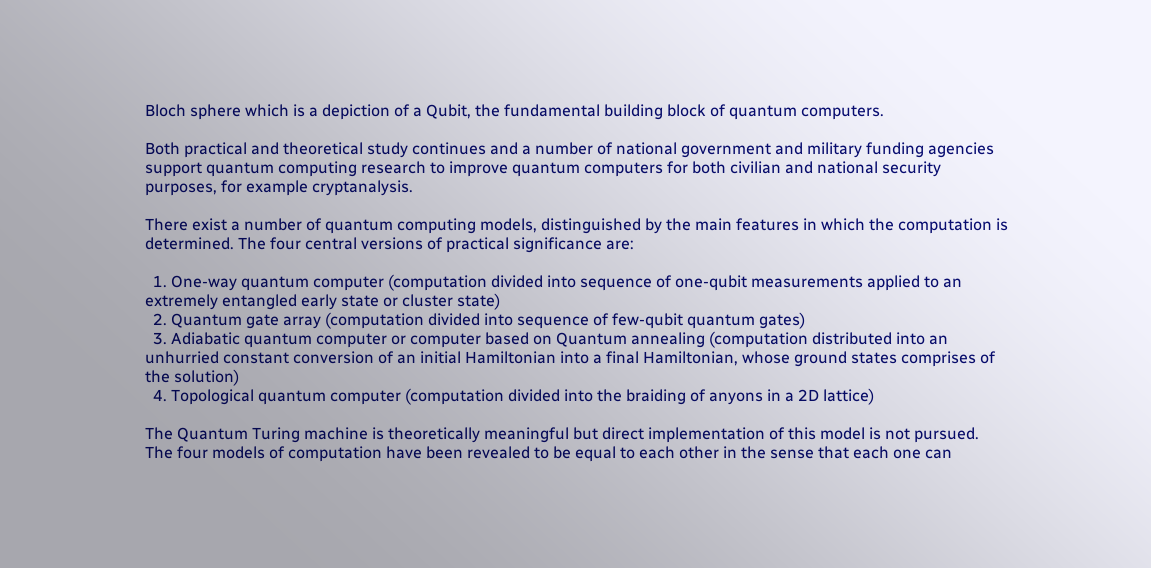Bloch sphere which is a depiction of a Qubit, the fundamental building block of quantum computers.

Both practical and theoretical study continues and a number of national government and military funding agencies support quantum computing research to improve quantum computers for both civilian and national security purposes, for example cryptanalysis.

There exist a number of quantum computing models, distinguished by the main features in which the computation is determined. The four central versions of practical significance are:

  1. One-way quantum computer (computation divided into sequence of one-qubit measurements applied to an extremely entangled early state or cluster state)
  2. Quantum gate array (computation divided into sequence of few-qubit quantum gates)
  3. Adiabatic quantum computer or computer based on Quantum annealing (computation distributed into an unhurried constant conversion of an initial Hamiltonian into a final Hamiltonian, whose ground states comprises of the solution)
  4. Topological quantum computer (computation divided into the braiding of anyons in a 2D lattice)

The Quantum Turing machine is theoretically meaningful but direct implementation of this model is not pursued. The four models of computation have been revealed to be equal to each other in the sense that each one can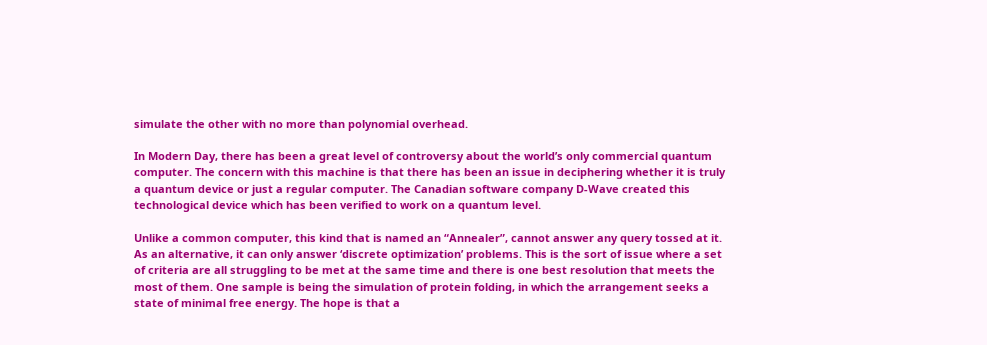simulate the other with no more than polynomial overhead.

In Modern Day, there has been a great level of controversy about the world’s only commercial quantum computer. The concern with this machine is that there has been an issue in deciphering whether it is truly a quantum device or just a regular computer. The Canadian software company D-Wave created this technological device which has been verified to work on a quantum level.

Unlike a common computer, this kind that is named an “Annealer”, cannot answer any query tossed at it. As an alternative, it can only answer ‘discrete optimization’ problems. This is the sort of issue where a set of criteria are all struggling to be met at the same time and there is one best resolution that meets the most of them. One sample is being the simulation of protein folding, in which the arrangement seeks a state of minimal free energy. The hope is that a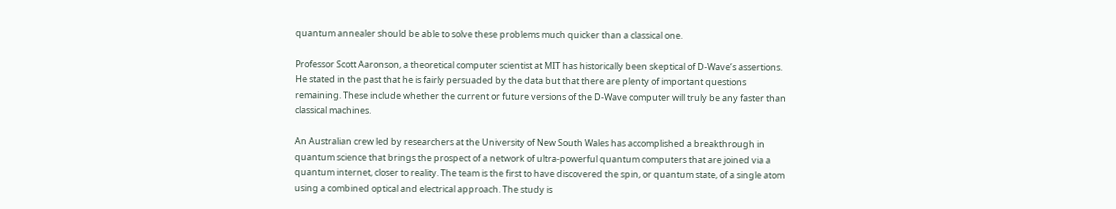quantum annealer should be able to solve these problems much quicker than a classical one.

Professor Scott Aaronson, a theoretical computer scientist at MIT has historically been skeptical of D-Wave’s assertions. He stated in the past that he is fairly persuaded by the data but that there are plenty of important questions remaining. These include whether the current or future versions of the D-Wave computer will truly be any faster than classical machines.

An Australian crew led by researchers at the University of New South Wales has accomplished a breakthrough in quantum science that brings the prospect of a network of ultra-powerful quantum computers that are joined via a quantum internet, closer to reality. The team is the first to have discovered the spin, or quantum state, of a single atom using a combined optical and electrical approach. The study is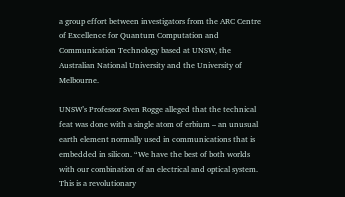a group effort between investigators from the ARC Centre of Excellence for Quantum Computation and Communication Technology based at UNSW, the Australian National University and the University of Melbourne.

UNSW’s Professor Sven Rogge alleged that the technical feat was done with a single atom of erbium – an unusual earth element normally used in communications that is embedded in silicon. “We have the best of both worlds with our combination of an electrical and optical system. This is a revolutionary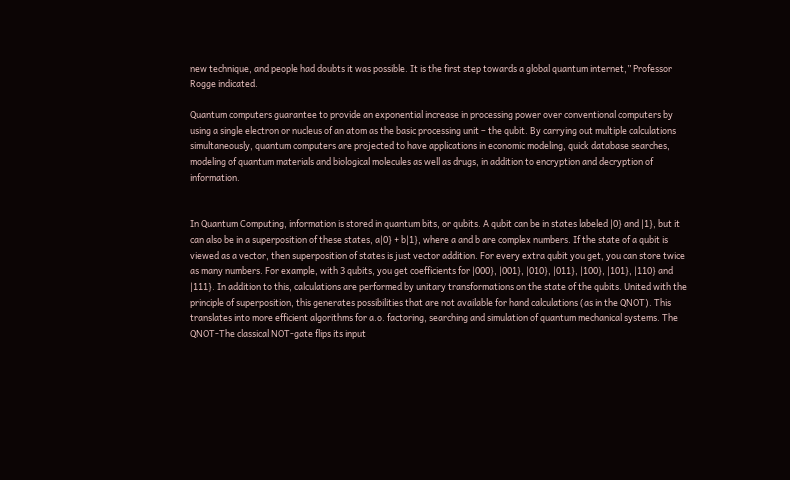new technique, and people had doubts it was possible. It is the first step towards a global quantum internet,” Professor Rogge indicated.

Quantum computers guarantee to provide an exponential increase in processing power over conventional computers by using a single electron or nucleus of an atom as the basic processing unit – the qubit. By carrying out multiple calculations simultaneously, quantum computers are projected to have applications in economic modeling, quick database searches, modeling of quantum materials and biological molecules as well as drugs, in addition to encryption and decryption of information.


In Quantum Computing, information is stored in quantum bits, or qubits. A qubit can be in states labeled |0} and |1}, but it can also be in a superposition of these states, a|0} + b|1}, where a and b are complex numbers. If the state of a qubit is viewed as a vector, then superposition of states is just vector addition. For every extra qubit you get, you can store twice as many numbers. For example, with 3 qubits, you get coefficients for |000}, |001}, |010}, |011}, |100}, |101}, |110} and |111}. In addition to this, calculations are performed by unitary transformations on the state of the qubits. United with the principle of superposition, this generates possibilities that are not available for hand calculations (as in the QNOT). This translates into more efficient algorithms for a.o. factoring, searching and simulation of quantum mechanical systems. The QNOT-The classical NOT-gate flips its input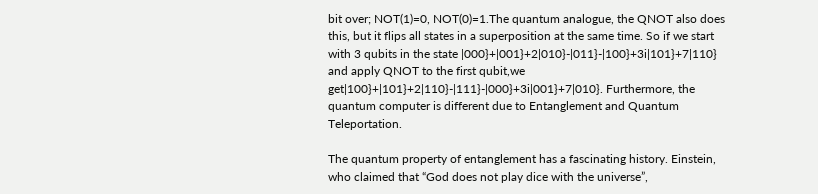bit over; NOT(1)=0, NOT(0)=1.The quantum analogue, the QNOT also does this, but it flips all states in a superposition at the same time. So if we start with 3 qubits in the state |000}+|001}+2|010}-|011}-|100}+3i|101}+7|110} and apply QNOT to the first qubit,we get|100}+|101}+2|110}-|111}-|000}+3i|001}+7|010}. Furthermore, the quantum computer is different due to Entanglement and Quantum Teleportation.

The quantum property of entanglement has a fascinating history. Einstein, who claimed that “God does not play dice with the universe”,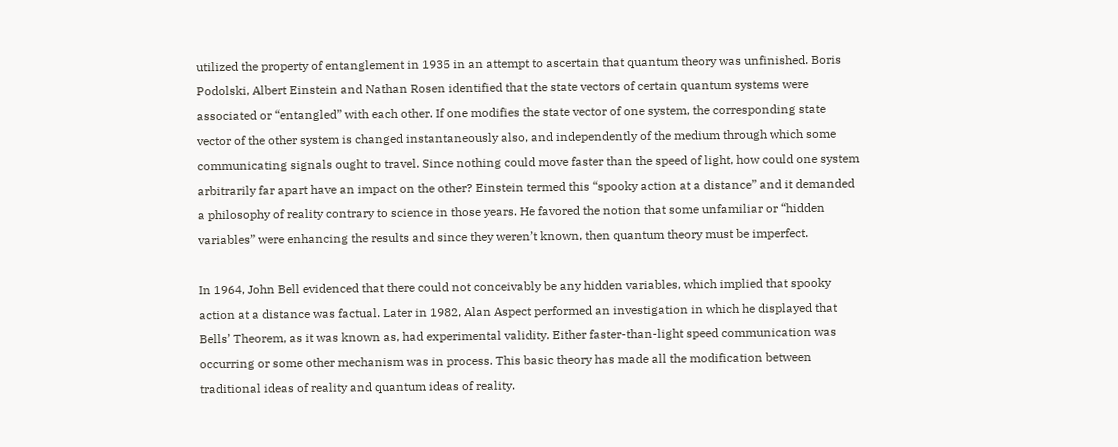utilized the property of entanglement in 1935 in an attempt to ascertain that quantum theory was unfinished. Boris Podolski, Albert Einstein and Nathan Rosen identified that the state vectors of certain quantum systems were associated or “entangled” with each other. If one modifies the state vector of one system, the corresponding state vector of the other system is changed instantaneously also, and independently of the medium through which some communicating signals ought to travel. Since nothing could move faster than the speed of light, how could one system arbitrarily far apart have an impact on the other? Einstein termed this “spooky action at a distance” and it demanded a philosophy of reality contrary to science in those years. He favored the notion that some unfamiliar or “hidden variables” were enhancing the results and since they weren’t known, then quantum theory must be imperfect.

In 1964, John Bell evidenced that there could not conceivably be any hidden variables, which implied that spooky action at a distance was factual. Later in 1982, Alan Aspect performed an investigation in which he displayed that Bells’ Theorem, as it was known as, had experimental validity. Either faster-than-light speed communication was occurring or some other mechanism was in process. This basic theory has made all the modification between traditional ideas of reality and quantum ideas of reality.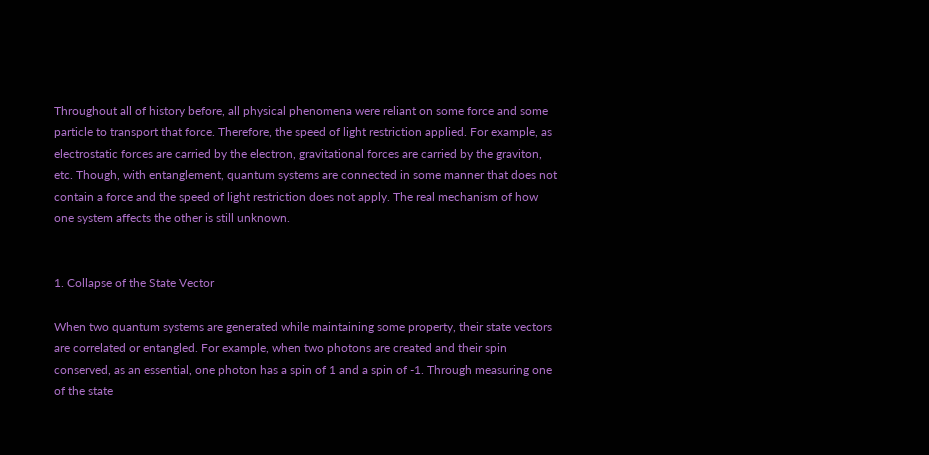Throughout all of history before, all physical phenomena were reliant on some force and some particle to transport that force. Therefore, the speed of light restriction applied. For example, as electrostatic forces are carried by the electron, gravitational forces are carried by the graviton, etc. Though, with entanglement, quantum systems are connected in some manner that does not contain a force and the speed of light restriction does not apply. The real mechanism of how one system affects the other is still unknown.


1. Collapse of the State Vector

When two quantum systems are generated while maintaining some property, their state vectors are correlated or entangled. For example, when two photons are created and their spin conserved, as an essential, one photon has a spin of 1 and a spin of -1. Through measuring one of the state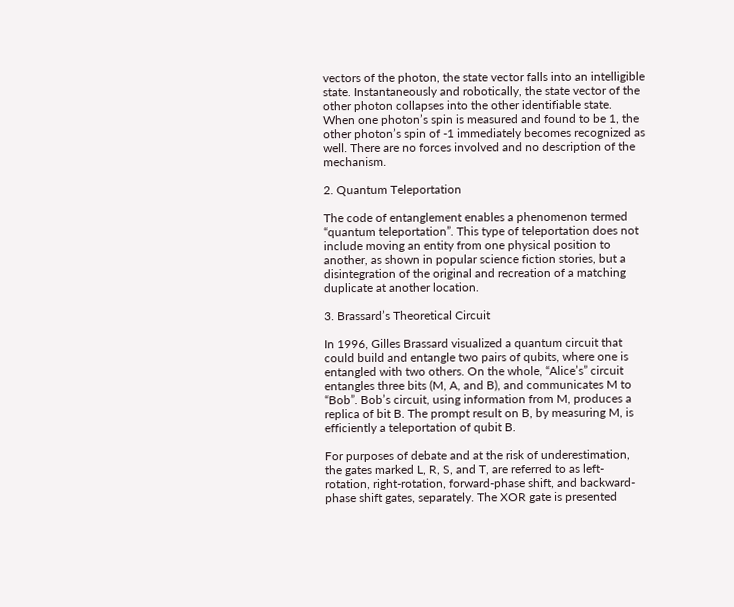vectors of the photon, the state vector falls into an intelligible state. Instantaneously and robotically, the state vector of the other photon collapses into the other identifiable state. When one photon’s spin is measured and found to be 1, the other photon’s spin of -1 immediately becomes recognized as well. There are no forces involved and no description of the mechanism.

2. Quantum Teleportation

The code of entanglement enables a phenomenon termed “quantum teleportation”. This type of teleportation does not include moving an entity from one physical position to another, as shown in popular science fiction stories, but a disintegration of the original and recreation of a matching duplicate at another location.

3. Brassard’s Theoretical Circuit

In 1996, Gilles Brassard visualized a quantum circuit that could build and entangle two pairs of qubits, where one is entangled with two others. On the whole, “Alice’s” circuit entangles three bits (M, A, and B), and communicates M to “Bob”. Bob’s circuit, using information from M, produces a replica of bit B. The prompt result on B, by measuring M, is efficiently a teleportation of qubit B.

For purposes of debate and at the risk of underestimation, the gates marked L, R, S, and T, are referred to as left-rotation, right-rotation, forward-phase shift, and backward-phase shift gates, separately. The XOR gate is presented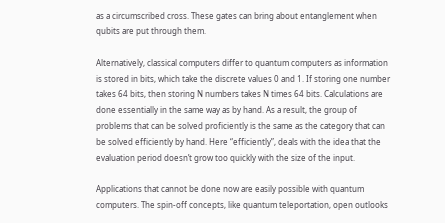as a circumscribed cross. These gates can bring about entanglement when qubits are put through them.

Alternatively, classical computers differ to quantum computers as information is stored in bits, which take the discrete values 0 and 1. If storing one number takes 64 bits, then storing N numbers takes N times 64 bits. Calculations are done essentially in the same way as by hand. As a result, the group of problems that can be solved proficiently is the same as the category that can be solved efficiently by hand. Here “efficiently”, deals with the idea that the evaluation period doesn’t grow too quickly with the size of the input.

Applications that cannot be done now are easily possible with quantum computers. The spin-off concepts, like quantum teleportation, open outlooks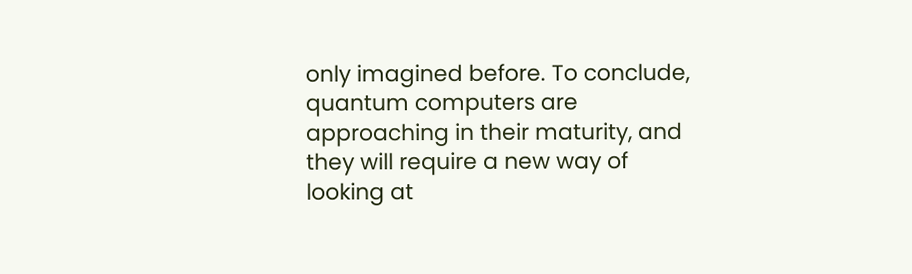only imagined before. To conclude, quantum computers are approaching in their maturity, and they will require a new way of looking at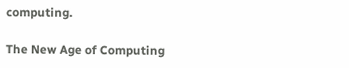computing.

The New Age of Computing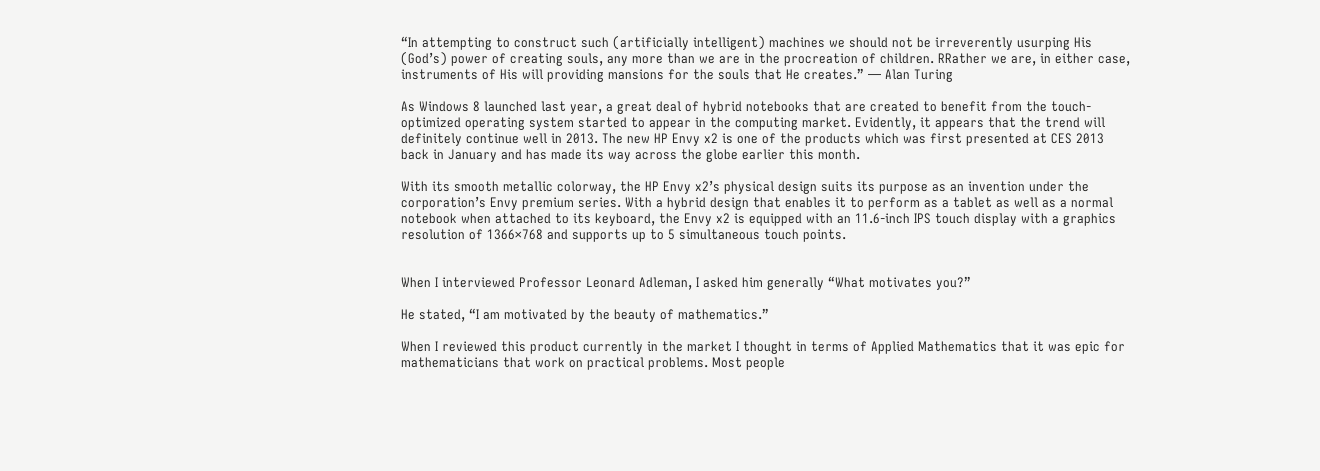“In attempting to construct such (artificially intelligent) machines we should not be irreverently usurping His (God’s) power of creating souls, any more than we are in the procreation of children. RRather we are, in either case, instruments of His will providing mansions for the souls that He creates.” ― Alan Turing

As Windows 8 launched last year, a great deal of hybrid notebooks that are created to benefit from the touch-optimized operating system started to appear in the computing market. Evidently, it appears that the trend will definitely continue well in 2013. The new HP Envy x2 is one of the products which was first presented at CES 2013 back in January and has made its way across the globe earlier this month.

With its smooth metallic colorway, the HP Envy x2’s physical design suits its purpose as an invention under the corporation’s Envy premium series. With a hybrid design that enables it to perform as a tablet as well as a normal notebook when attached to its keyboard, the Envy x2 is equipped with an 11.6-inch IPS touch display with a graphics resolution of 1366×768 and supports up to 5 simultaneous touch points.


When I interviewed Professor Leonard Adleman, I asked him generally “What motivates you?”

He stated, “I am motivated by the beauty of mathematics.”

When I reviewed this product currently in the market I thought in terms of Applied Mathematics that it was epic for mathematicians that work on practical problems. Most people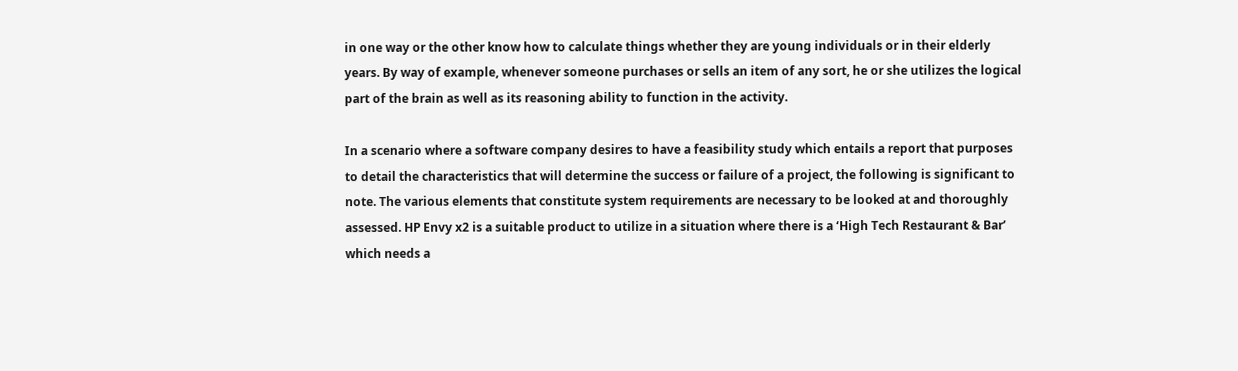in one way or the other know how to calculate things whether they are young individuals or in their elderly years. By way of example, whenever someone purchases or sells an item of any sort, he or she utilizes the logical part of the brain as well as its reasoning ability to function in the activity.

In a scenario where a software company desires to have a feasibility study which entails a report that purposes to detail the characteristics that will determine the success or failure of a project, the following is significant to note. The various elements that constitute system requirements are necessary to be looked at and thoroughly assessed. HP Envy x2 is a suitable product to utilize in a situation where there is a ‘High Tech Restaurant & Bar’ which needs a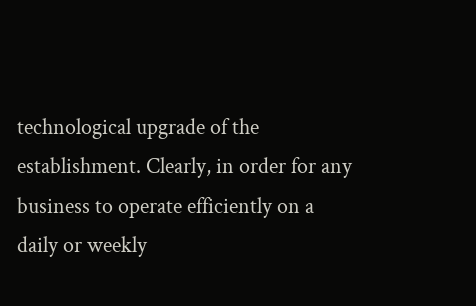technological upgrade of the establishment. Clearly, in order for any business to operate efficiently on a daily or weekly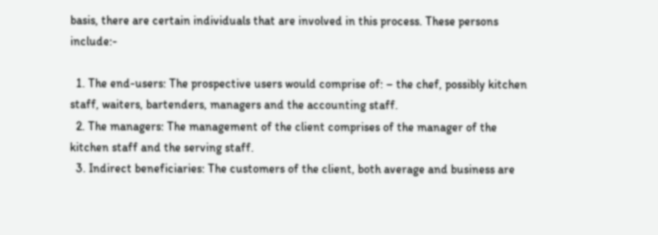basis, there are certain individuals that are involved in this process. These persons include:-

  1. The end-users: The prospective users would comprise of: – the chef, possibly kitchen staff, waiters, bartenders, managers and the accounting staff.
  2. The managers: The management of the client comprises of the manager of the kitchen staff and the serving staff.
  3. Indirect beneficiaries: The customers of the client, both average and business are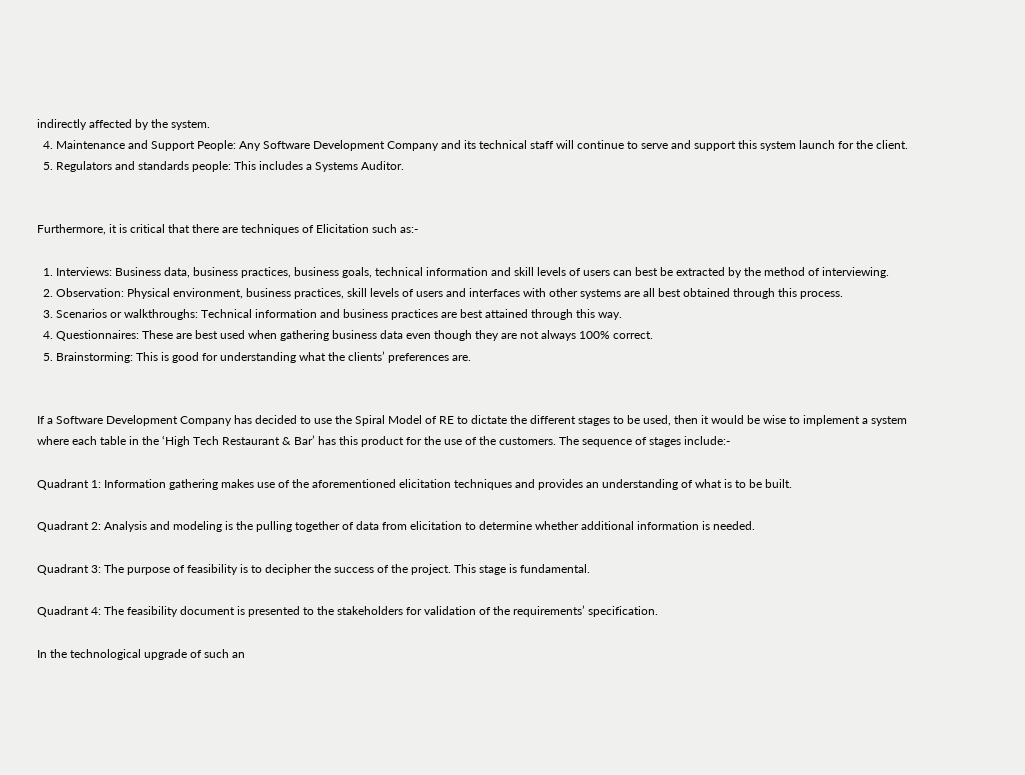indirectly affected by the system.
  4. Maintenance and Support People: Any Software Development Company and its technical staff will continue to serve and support this system launch for the client.
  5. Regulators and standards people: This includes a Systems Auditor.


Furthermore, it is critical that there are techniques of Elicitation such as:-

  1. Interviews: Business data, business practices, business goals, technical information and skill levels of users can best be extracted by the method of interviewing.
  2. Observation: Physical environment, business practices, skill levels of users and interfaces with other systems are all best obtained through this process.
  3. Scenarios or walkthroughs: Technical information and business practices are best attained through this way.
  4. Questionnaires: These are best used when gathering business data even though they are not always 100% correct.
  5. Brainstorming: This is good for understanding what the clients’ preferences are.


If a Software Development Company has decided to use the Spiral Model of RE to dictate the different stages to be used, then it would be wise to implement a system where each table in the ‘High Tech Restaurant & Bar’ has this product for the use of the customers. The sequence of stages include:-

Quadrant 1: Information gathering makes use of the aforementioned elicitation techniques and provides an understanding of what is to be built.

Quadrant 2: Analysis and modeling is the pulling together of data from elicitation to determine whether additional information is needed.

Quadrant 3: The purpose of feasibility is to decipher the success of the project. This stage is fundamental.

Quadrant 4: The feasibility document is presented to the stakeholders for validation of the requirements’ specification.

In the technological upgrade of such an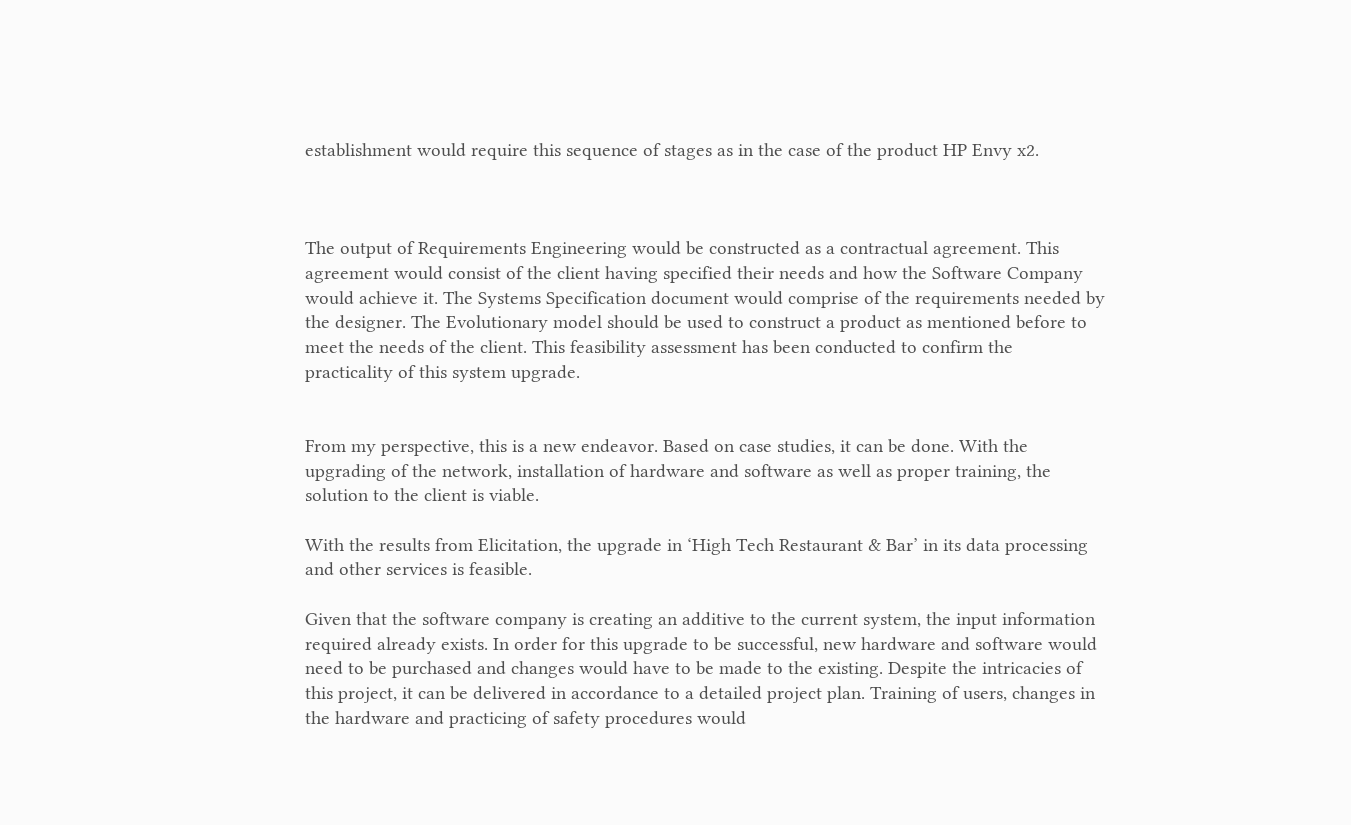establishment would require this sequence of stages as in the case of the product HP Envy x2.



The output of Requirements Engineering would be constructed as a contractual agreement. This agreement would consist of the client having specified their needs and how the Software Company would achieve it. The Systems Specification document would comprise of the requirements needed by the designer. The Evolutionary model should be used to construct a product as mentioned before to meet the needs of the client. This feasibility assessment has been conducted to confirm the practicality of this system upgrade.


From my perspective, this is a new endeavor. Based on case studies, it can be done. With the upgrading of the network, installation of hardware and software as well as proper training, the solution to the client is viable.

With the results from Elicitation, the upgrade in ‘High Tech Restaurant & Bar’ in its data processing and other services is feasible.

Given that the software company is creating an additive to the current system, the input information required already exists. In order for this upgrade to be successful, new hardware and software would need to be purchased and changes would have to be made to the existing. Despite the intricacies of this project, it can be delivered in accordance to a detailed project plan. Training of users, changes in the hardware and practicing of safety procedures would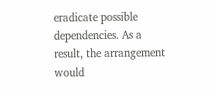eradicate possible dependencies. As a result, the arrangement would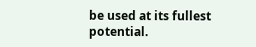be used at its fullest potential.